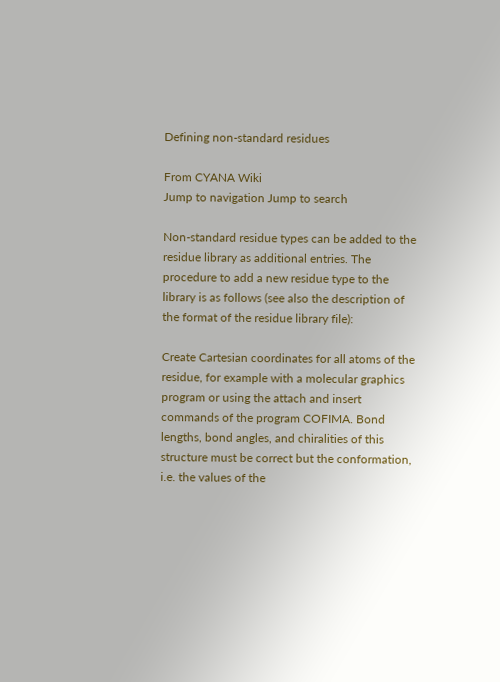Defining non-standard residues

From CYANA Wiki
Jump to navigation Jump to search

Non-standard residue types can be added to the residue library as additional entries. The procedure to add a new residue type to the library is as follows (see also the description of the format of the residue library file):

Create Cartesian coordinates for all atoms of the residue, for example with a molecular graphics program or using the attach and insert commands of the program COFIMA. Bond lengths, bond angles, and chiralities of this structure must be correct but the conformation, i.e. the values of the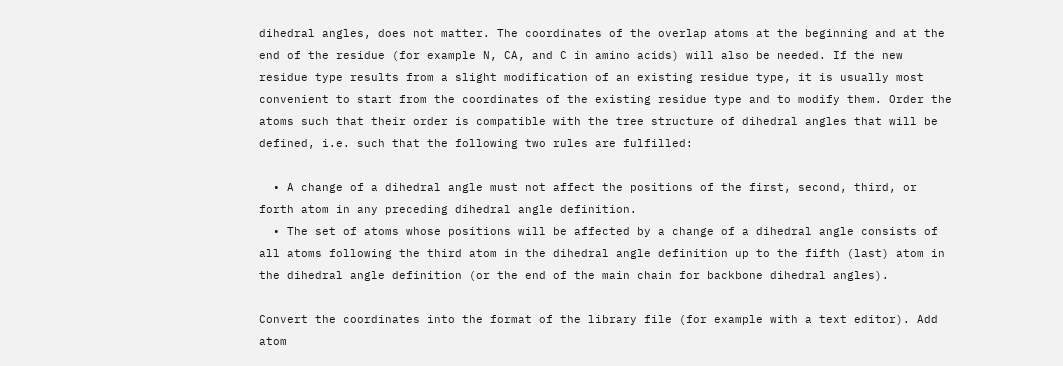dihedral angles, does not matter. The coordinates of the overlap atoms at the beginning and at the end of the residue (for example N, CA, and C in amino acids) will also be needed. If the new residue type results from a slight modification of an existing residue type, it is usually most convenient to start from the coordinates of the existing residue type and to modify them. Order the atoms such that their order is compatible with the tree structure of dihedral angles that will be defined, i.e. such that the following two rules are fulfilled:

  • A change of a dihedral angle must not affect the positions of the first, second, third, or forth atom in any preceding dihedral angle definition.
  • The set of atoms whose positions will be affected by a change of a dihedral angle consists of all atoms following the third atom in the dihedral angle definition up to the fifth (last) atom in the dihedral angle definition (or the end of the main chain for backbone dihedral angles).

Convert the coordinates into the format of the library file (for example with a text editor). Add atom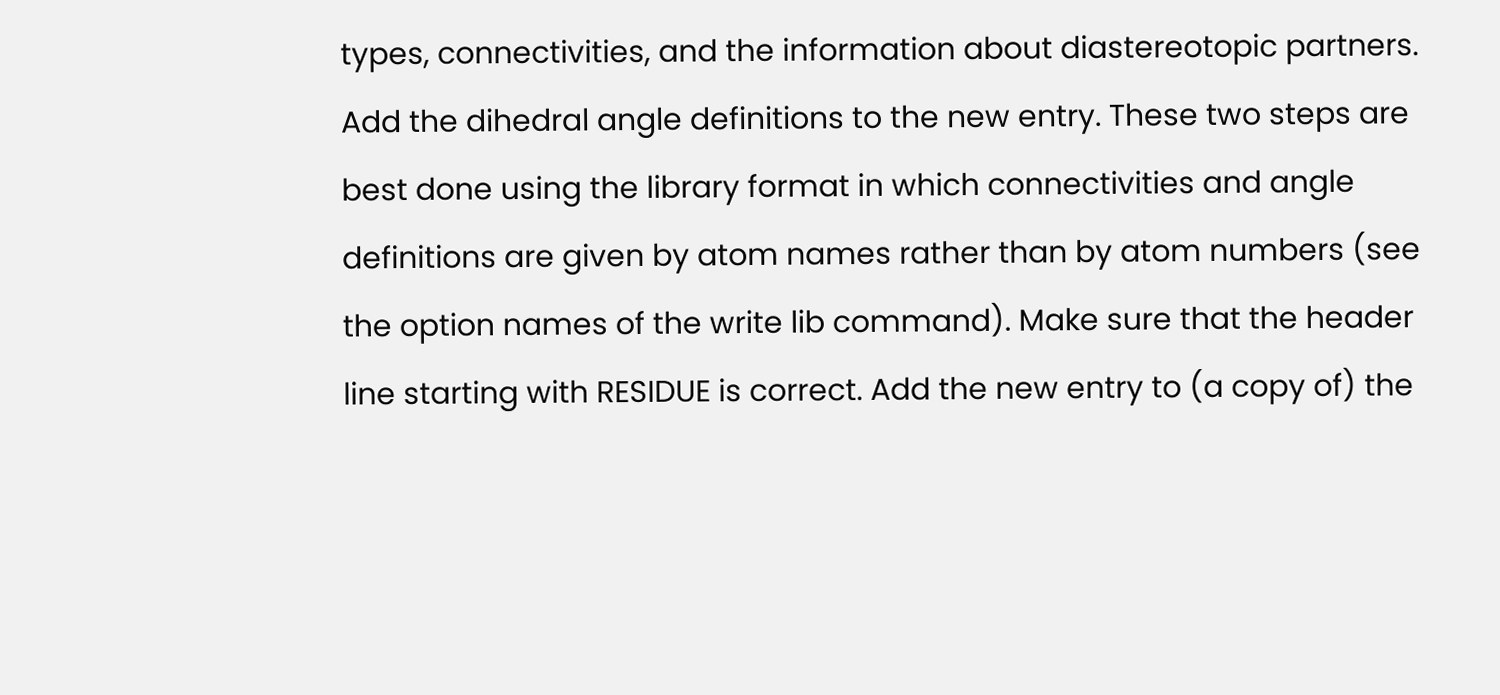types, connectivities, and the information about diastereotopic partners. Add the dihedral angle definitions to the new entry. These two steps are best done using the library format in which connectivities and angle definitions are given by atom names rather than by atom numbers (see the option names of the write lib command). Make sure that the header line starting with RESIDUE is correct. Add the new entry to (a copy of) the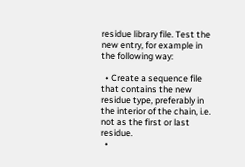residue library file. Test the new entry, for example in the following way:

  • Create a sequence file that contains the new residue type, preferably in the interior of the chain, i.e. not as the first or last residue.
  •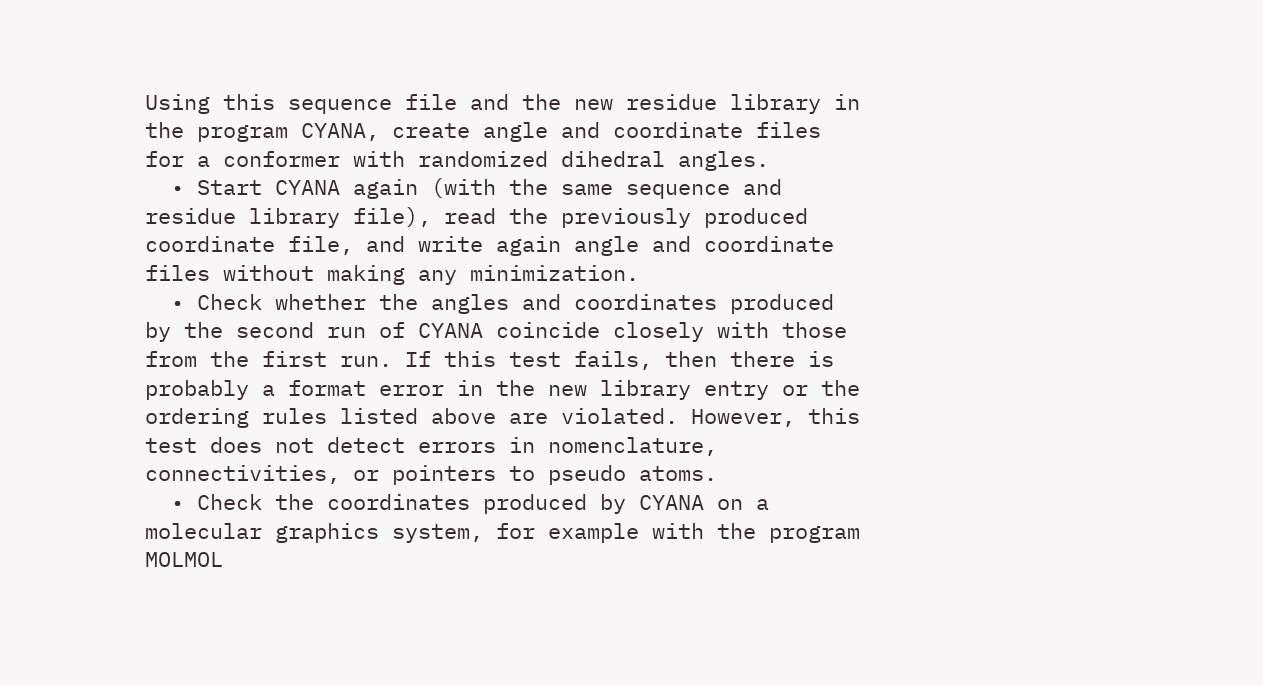Using this sequence file and the new residue library in the program CYANA, create angle and coordinate files for a conformer with randomized dihedral angles.
  • Start CYANA again (with the same sequence and residue library file), read the previously produced coordinate file, and write again angle and coordinate files without making any minimization.
  • Check whether the angles and coordinates produced by the second run of CYANA coincide closely with those from the first run. If this test fails, then there is probably a format error in the new library entry or the ordering rules listed above are violated. However, this test does not detect errors in nomenclature, connectivities, or pointers to pseudo atoms.
  • Check the coordinates produced by CYANA on a molecular graphics system, for example with the program MOLMOL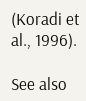(Koradi et al., 1996).

See also